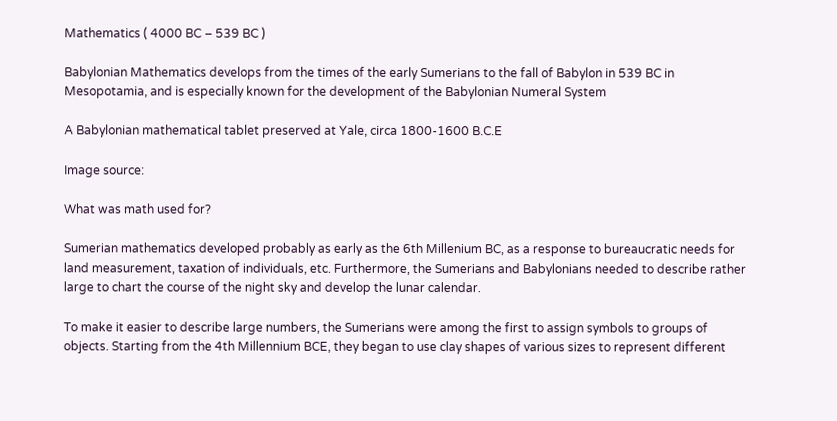Mathematics ( 4000 BC – 539 BC )

Babylonian Mathematics develops from the times of the early Sumerians to the fall of Babylon in 539 BC in Mesopotamia, and is especially known for the development of the Babylonian Numeral System

A Babylonian mathematical tablet preserved at Yale, circa 1800-1600 B.C.E

Image source:

What was math used for?

Sumerian mathematics developed probably as early as the 6th Millenium BC, as a response to bureaucratic needs for land measurement, taxation of individuals, etc. Furthermore, the Sumerians and Babylonians needed to describe rather large to chart the course of the night sky and develop the lunar calendar.

To make it easier to describe large numbers, the Sumerians were among the first to assign symbols to groups of objects. Starting from the 4th Millennium BCE, they began to use clay shapes of various sizes to represent different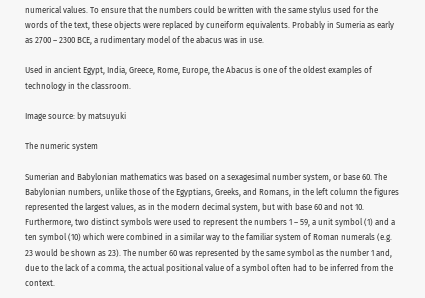numerical values. To ensure that the numbers could be written with the same stylus used for the words of the text, these objects were replaced by cuneiform equivalents. Probably in Sumeria as early as 2700 – 2300 BCE, a rudimentary model of the abacus was in use.

Used in ancient Egypt, India, Greece, Rome, Europe, the Abacus is one of the oldest examples of technology in the classroom.

Image source: by matsuyuki

The numeric system

Sumerian and Babylonian mathematics was based on a sexagesimal number system, or base 60. The Babylonian numbers, unlike those of the Egyptians, Greeks, and Romans, in the left column the figures represented the largest values, as in the modern decimal system, but with base 60 and not 10. Furthermore, two distinct symbols were used to represent the numbers 1 – 59, a unit symbol (1) and a ten symbol (10) which were combined in a similar way to the familiar system of Roman numerals (e.g. 23 would be shown as 23). The number 60 was represented by the same symbol as the number 1 and, due to the lack of a comma, the actual positional value of a symbol often had to be inferred from the context.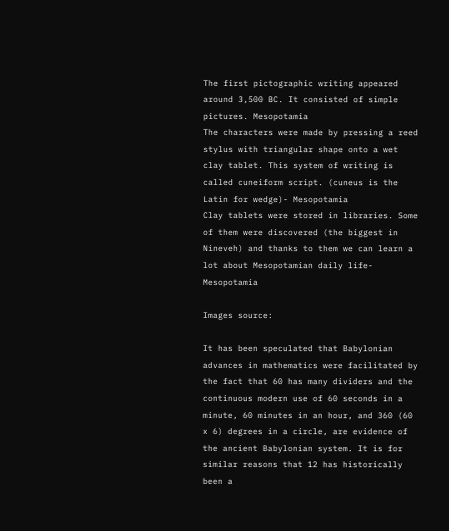The first pictographic writing appeared around 3,500 BC. It consisted of simple pictures. Mesopotamia
The characters were made by pressing a reed stylus with triangular shape onto a wet clay tablet. This system of writing is called cuneiform script. (cuneus is the Latin for wedge)- Mesopotamia
Clay tablets were stored in libraries. Some of them were discovered (the biggest in Nineveh) and thanks to them we can learn a lot about Mesopotamian daily life-  Mesopotamia

Images source:

It has been speculated that Babylonian advances in mathematics were facilitated by the fact that 60 has many dividers and the continuous modern use of 60 seconds in a minute, 60 minutes in an hour, and 360 (60 x 6) degrees in a circle, are evidence of the ancient Babylonian system. It is for similar reasons that 12 has historically been a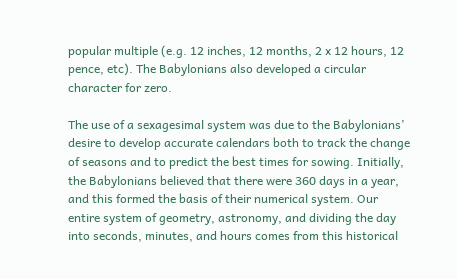popular multiple (e.g. 12 inches, 12 months, 2 x 12 hours, 12 pence, etc). The Babylonians also developed a circular character for zero.

The use of a sexagesimal system was due to the Babylonians’ desire to develop accurate calendars both to track the change of seasons and to predict the best times for sowing. Initially, the Babylonians believed that there were 360 days in a year, and this formed the basis of their numerical system. Our entire system of geometry, astronomy, and dividing the day into seconds, minutes, and hours comes from this historical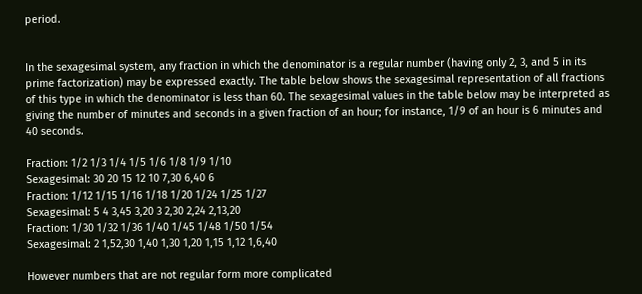period.


In the sexagesimal system, any fraction in which the denominator is a regular number (having only 2, 3, and 5 in its prime factorization) may be expressed exactly. The table below shows the sexagesimal representation of all fractions of this type in which the denominator is less than 60. The sexagesimal values in the table below may be interpreted as giving the number of minutes and seconds in a given fraction of an hour; for instance, 1/9 of an hour is 6 minutes and 40 seconds.

Fraction: 1/2 1/3 1/4 1/5 1/6 1/8 1/9 1/10
Sexagesimal: 30 20 15 12 10 7,30 6,40 6
Fraction: 1/12 1/15 1/16 1/18 1/20 1/24 1/25 1/27
Sexagesimal: 5 4 3,45 3,20 3 2,30 2,24 2,13,20
Fraction: 1/30 1/32 1/36 1/40 1/45 1/48 1/50 1/54
Sexagesimal: 2 1,52,30 1,40 1,30 1,20 1,15 1,12 1,6,40

However numbers that are not regular form more complicated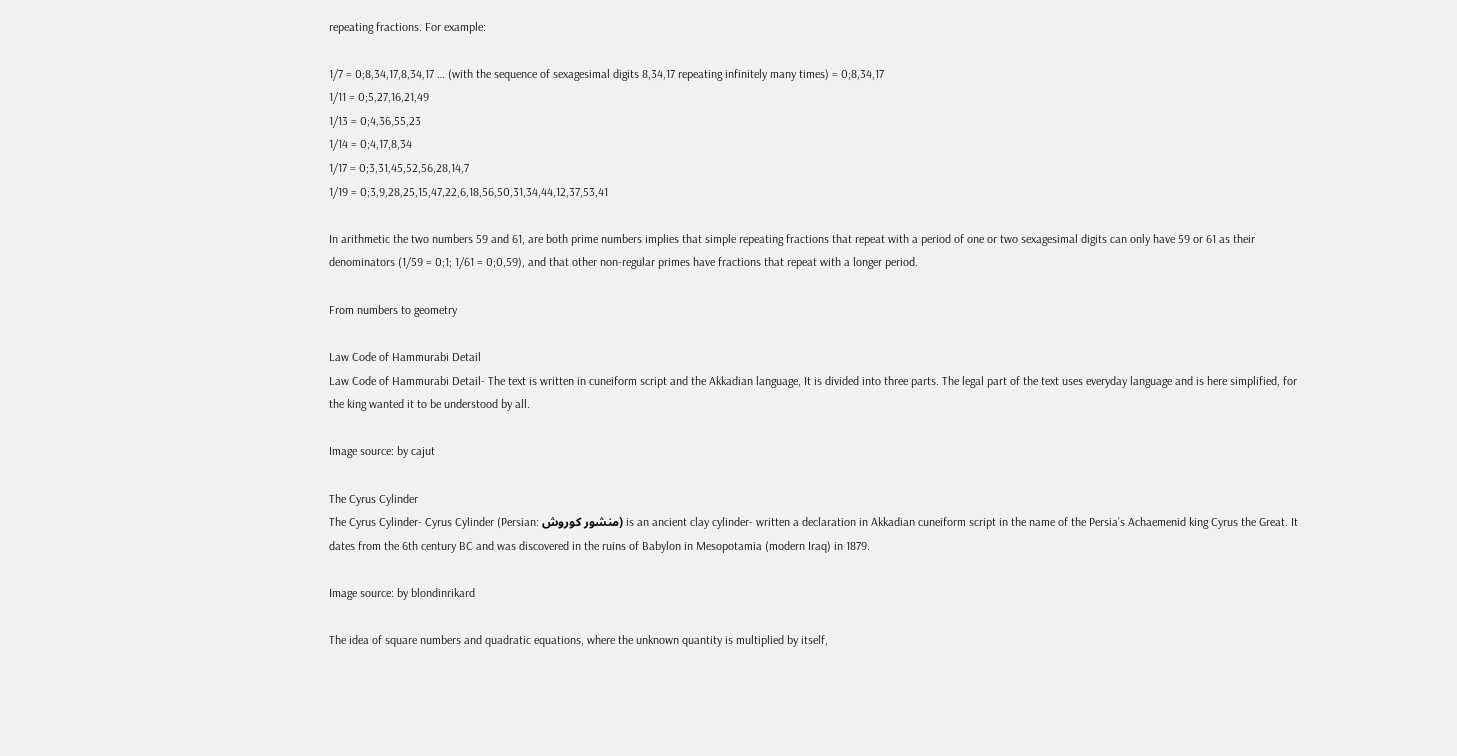repeating fractions. For example:

1/7 = 0;8,34,17,8,34,17 … (with the sequence of sexagesimal digits 8,34,17 repeating infinitely many times) = 0;8,34,17
1/11 = 0;5,27,16,21,49
1/13 = 0;4,36,55,23
1/14 = 0;4,17,8,34
1/17 = 0;3,31,45,52,56,28,14,7
1/19 = 0;3,9,28,25,15,47,22,6,18,56,50,31,34,44,12,37,53,41

In arithmetic the two numbers 59 and 61, are both prime numbers implies that simple repeating fractions that repeat with a period of one or two sexagesimal digits can only have 59 or 61 as their denominators (1/59 = 0;1; 1/61 = 0;0,59), and that other non-regular primes have fractions that repeat with a longer period.

From numbers to geometry

Law Code of Hammurabi Detail
Law Code of Hammurabi Detail- The text is written in cuneiform script and the Akkadian language, It is divided into three parts. The legal part of the text uses everyday language and is here simplified, for the king wanted it to be understood by all.

Image source: by cajut

The Cyrus Cylinder
The Cyrus Cylinder- Cyrus Cylinder (Persian: منشور کوروش) is an ancient clay cylinder- written a declaration in Akkadian cuneiform script in the name of the Persia’s Achaemenid king Cyrus the Great. It dates from the 6th century BC and was discovered in the ruins of Babylon in Mesopotamia (modern Iraq) in 1879.

Image source: by blondinrikard

The idea of square numbers and quadratic equations, where the unknown quantity is multiplied by itself,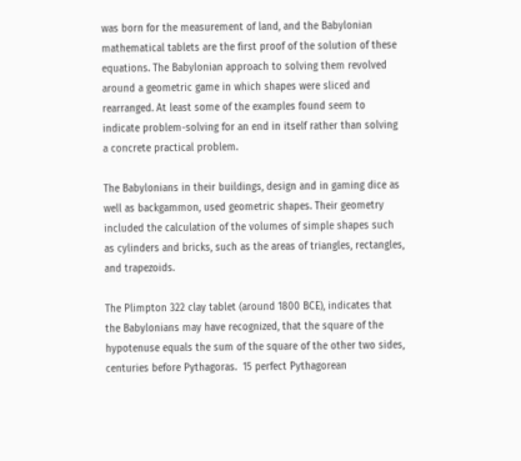was born for the measurement of land, and the Babylonian mathematical tablets are the first proof of the solution of these equations. The Babylonian approach to solving them revolved around a geometric game in which shapes were sliced and rearranged. At least some of the examples found seem to indicate problem-solving for an end in itself rather than solving a concrete practical problem.

The Babylonians in their buildings, design and in gaming dice as well as backgammon, used geometric shapes. Their geometry included the calculation of the volumes of simple shapes such as cylinders and bricks, such as the areas of triangles, rectangles, and trapezoids.

The Plimpton 322 clay tablet (around 1800 BCE), indicates that the Babylonians may have recognized, that the square of the hypotenuse equals the sum of the square of the other two sides, centuries before Pythagoras.  15 perfect Pythagorean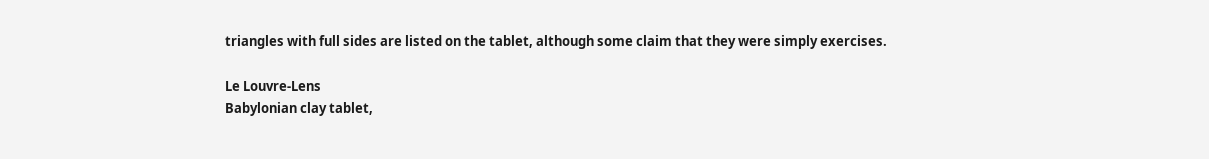triangles with full sides are listed on the tablet, although some claim that they were simply exercises.

Le Louvre-Lens
Babylonian clay tablet,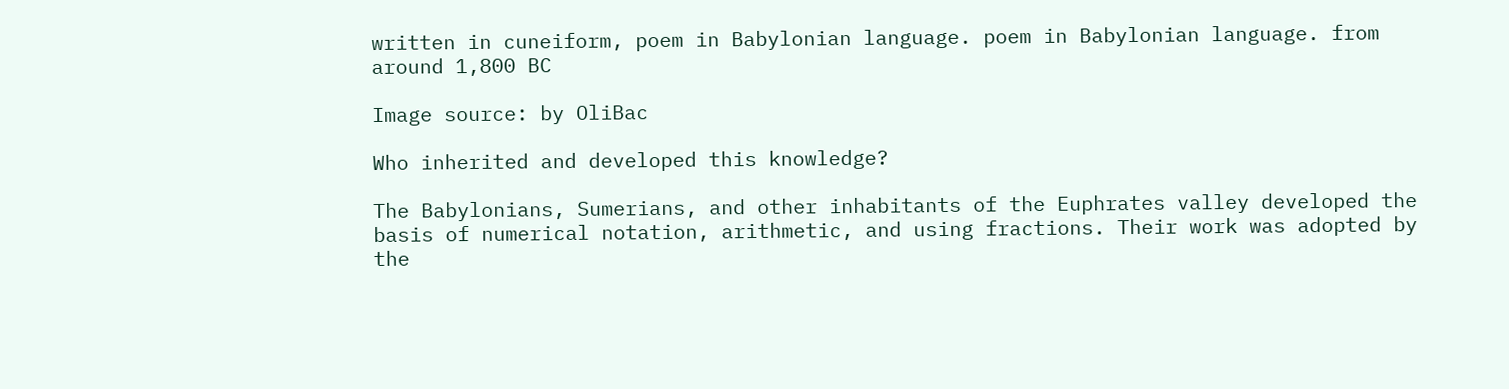written in cuneiform, poem in Babylonian language. poem in Babylonian language. from around 1,800 BC

Image source: by OliBac

Who inherited and developed this knowledge?

The Babylonians, Sumerians, and other inhabitants of the Euphrates valley developed the basis of numerical notation, arithmetic, and using fractions. Their work was adopted by the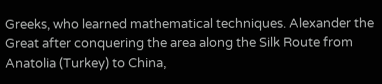Greeks, who learned mathematical techniques. Alexander the Great after conquering the area along the Silk Route from Anatolia (Turkey) to China,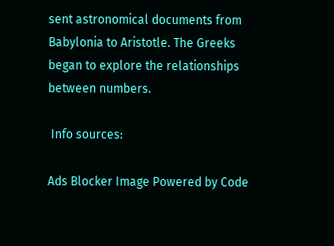sent astronomical documents from Babylonia to Aristotle. The Greeks began to explore the relationships between numbers.

 Info sources:

Ads Blocker Image Powered by Code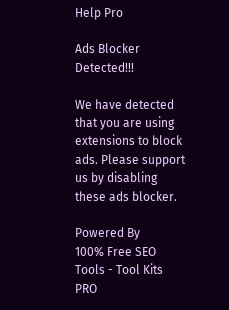Help Pro

Ads Blocker Detected!!!

We have detected that you are using extensions to block ads. Please support us by disabling these ads blocker.

Powered By
100% Free SEO Tools - Tool Kits PRO